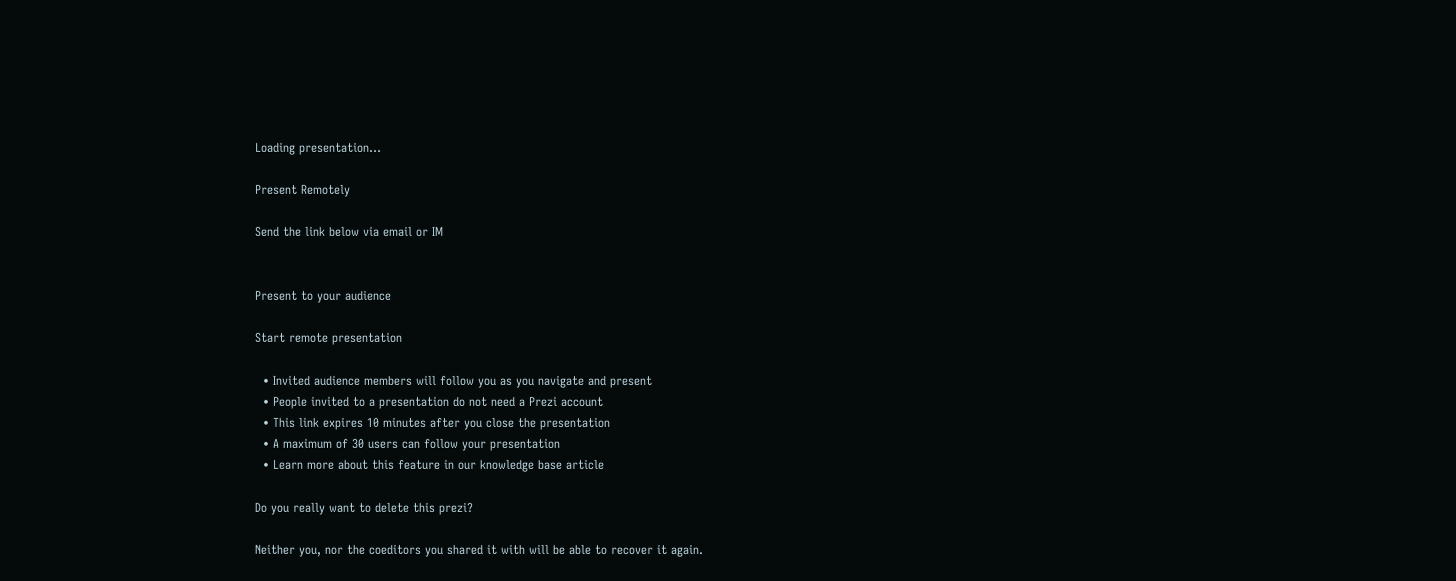Loading presentation...

Present Remotely

Send the link below via email or IM


Present to your audience

Start remote presentation

  • Invited audience members will follow you as you navigate and present
  • People invited to a presentation do not need a Prezi account
  • This link expires 10 minutes after you close the presentation
  • A maximum of 30 users can follow your presentation
  • Learn more about this feature in our knowledge base article

Do you really want to delete this prezi?

Neither you, nor the coeditors you shared it with will be able to recover it again.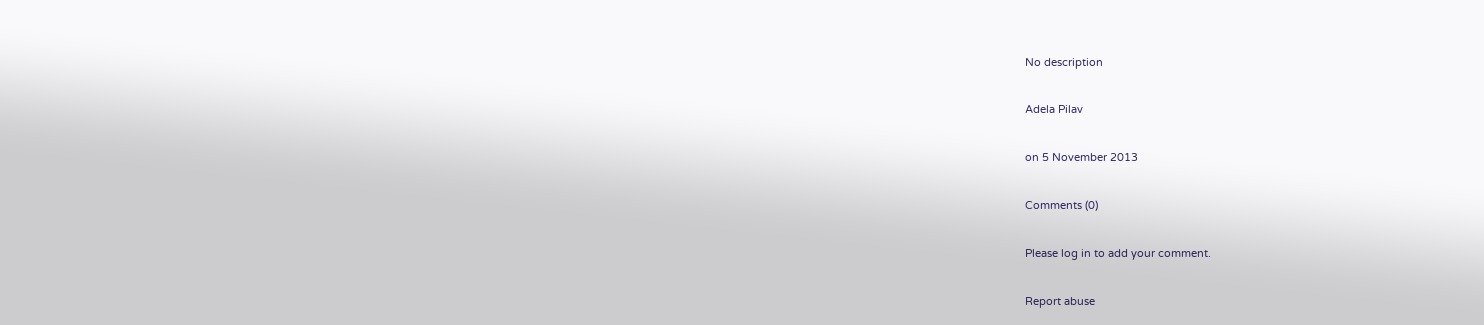No description

Adela Pilav

on 5 November 2013

Comments (0)

Please log in to add your comment.

Report abuse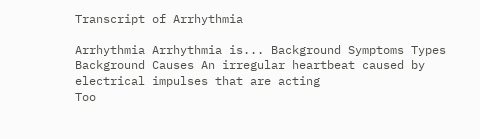Transcript of Arrhythmia

Arrhythmia Arrhythmia is... Background Symptoms Types Background Causes An irregular heartbeat caused by electrical impulses that are acting
Too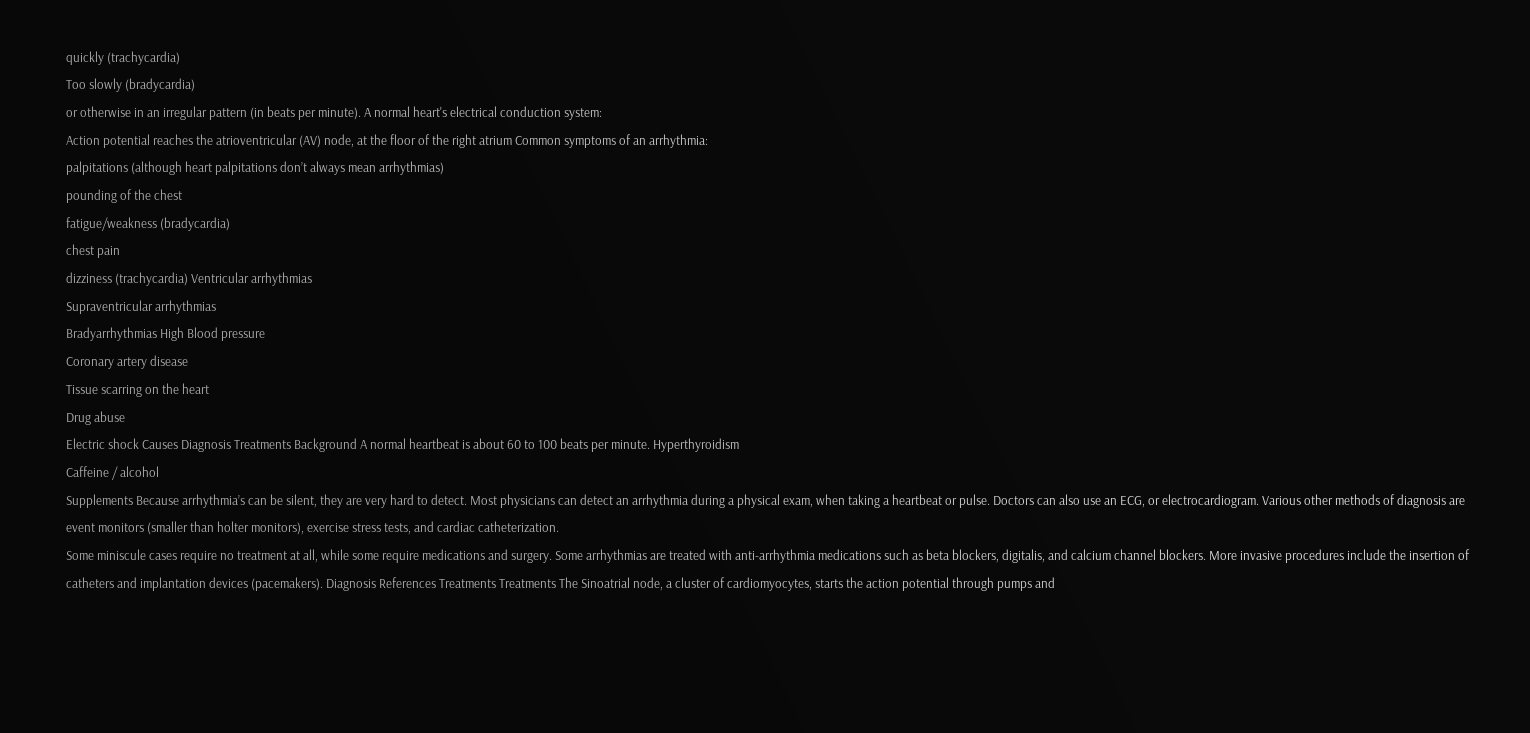quickly (trachycardia)
Too slowly (bradycardia)
or otherwise in an irregular pattern (in beats per minute). A normal heart's electrical conduction system:
Action potential reaches the atrioventricular (AV) node, at the floor of the right atrium Common symptoms of an arrhythmia:
palpitations (although heart palpitations don’t always mean arrhythmias)
pounding of the chest
fatigue/weakness (bradycardia)
chest pain
dizziness (trachycardia) Ventricular arrhythmias
Supraventricular arrhythmias
Bradyarrhythmias High Blood pressure
Coronary artery disease
Tissue scarring on the heart
Drug abuse
Electric shock Causes Diagnosis Treatments Background A normal heartbeat is about 60 to 100 beats per minute. Hyperthyroidism
Caffeine / alcohol
Supplements Because arrhythmia’s can be silent, they are very hard to detect. Most physicians can detect an arrhythmia during a physical exam, when taking a heartbeat or pulse. Doctors can also use an ECG, or electrocardiogram. Various other methods of diagnosis are event monitors (smaller than holter monitors), exercise stress tests, and cardiac catheterization.
Some miniscule cases require no treatment at all, while some require medications and surgery. Some arrhythmias are treated with anti-arrhythmia medications such as beta blockers, digitalis, and calcium channel blockers. More invasive procedures include the insertion of catheters and implantation devices (pacemakers). Diagnosis References Treatments Treatments The Sinoatrial node, a cluster of cardiomyocytes, starts the action potential through pumps and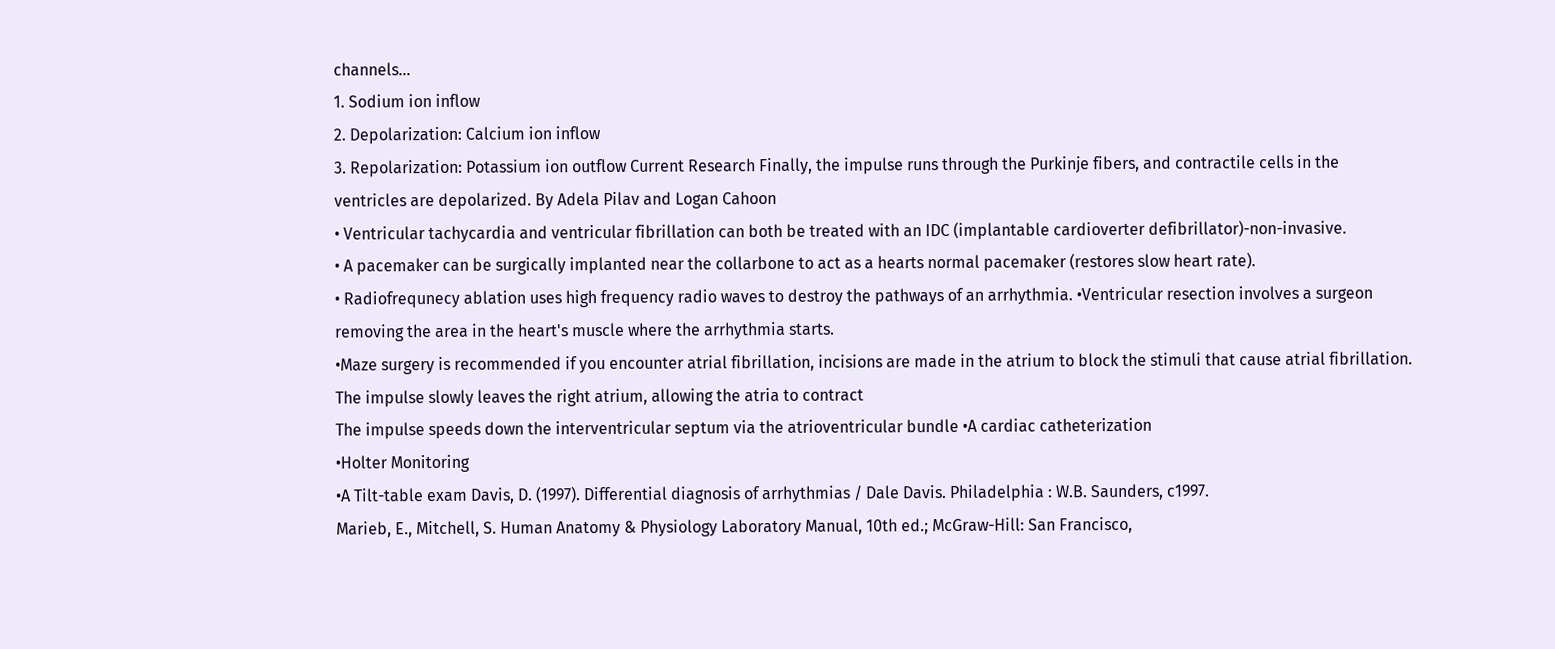channels...
1. Sodium ion inflow
2. Depolarization: Calcium ion inflow
3. Repolarization: Potassium ion outflow Current Research Finally, the impulse runs through the Purkinje fibers, and contractile cells in the ventricles are depolarized. By Adela Pilav and Logan Cahoon
• Ventricular tachycardia and ventricular fibrillation can both be treated with an IDC (implantable cardioverter defibrillator)-non-invasive.
• A pacemaker can be surgically implanted near the collarbone to act as a hearts normal pacemaker (restores slow heart rate).
• Radiofrequnecy ablation uses high frequency radio waves to destroy the pathways of an arrhythmia. •Ventricular resection involves a surgeon removing the area in the heart's muscle where the arrhythmia starts.
•Maze surgery is recommended if you encounter atrial fibrillation, incisions are made in the atrium to block the stimuli that cause atrial fibrillation. The impulse slowly leaves the right atrium, allowing the atria to contract
The impulse speeds down the interventricular septum via the atrioventricular bundle •A cardiac catheterization
•Holter Monitoring
•A Tilt-table exam Davis, D. (1997). Differential diagnosis of arrhythmias / Dale Davis. Philadelphia : W.B. Saunders, c1997.
Marieb, E., Mitchell, S. Human Anatomy & Physiology Laboratory Manual, 10th ed.; McGraw-Hill: San Francisco,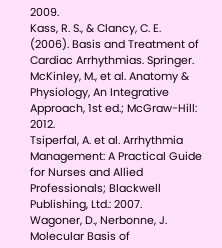2009.
Kass, R. S., & Clancy, C. E. (2006). Basis and Treatment of Cardiac Arrhythmias. Springer.
McKinley, M., et al. Anatomy & Physiology, An Integrative Approach, 1st ed.; McGraw-Hill: 2012.
Tsiperfal, A. et al. Arrhythmia Management: A Practical Guide for Nurses and Allied Professionals; Blackwell Publishing, Ltd.: 2007.
Wagoner, D., Nerbonne, J. Molecular Basis of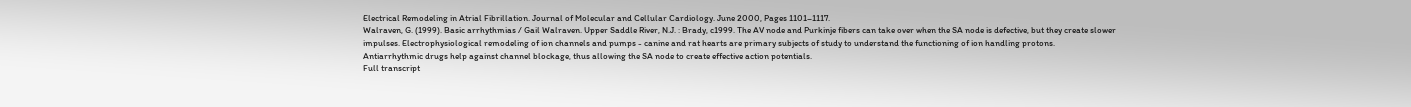Electrical Remodeling in Atrial Fibrillation. Journal of Molecular and Cellular Cardiology. June 2000, Pages 1101–1117.
Walraven, G. (1999). Basic arrhythmias / Gail Walraven. Upper Saddle River, N.J. : Brady, c1999. The AV node and Purkinje fibers can take over when the SA node is defective, but they create slower impulses. Electrophysiological remodeling of ion channels and pumps - canine and rat hearts are primary subjects of study to understand the functioning of ion handling protons.
Antiarrhythmic drugs help against channel blockage, thus allowing the SA node to create effective action potentials.
Full transcript